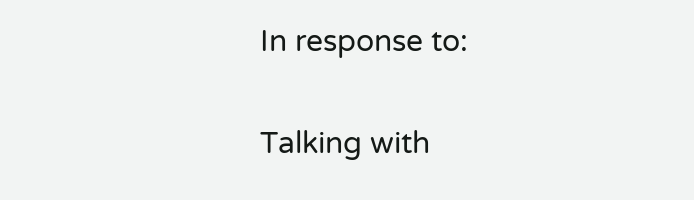In response to:

Talking with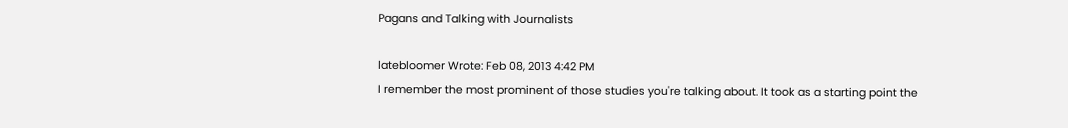Pagans and Talking with Journalists

latebloomer Wrote: Feb 08, 2013 4:42 PM
I remember the most prominent of those studies you're talking about. It took as a starting point the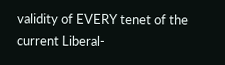validity of EVERY tenet of the current Liberal-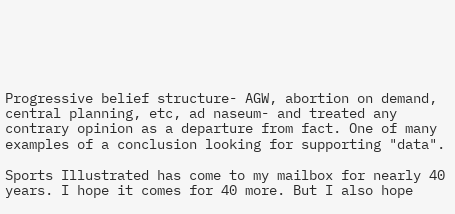Progressive belief structure- AGW, abortion on demand, central planning, etc, ad naseum- and treated any contrary opinion as a departure from fact. One of many examples of a conclusion looking for supporting "data".

Sports Illustrated has come to my mailbox for nearly 40 years. I hope it comes for 40 more. But I also hope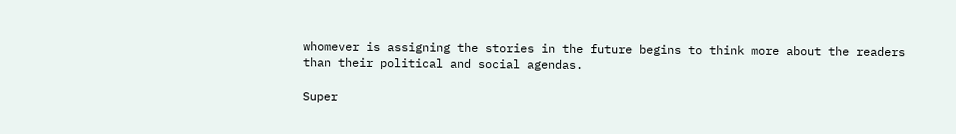whomever is assigning the stories in the future begins to think more about the readers than their political and social agendas.

Super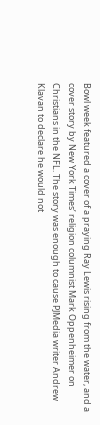Bowl week featured a cover of a praying Ray Lewis rising from the water, and a cover story by New York Times’ religion columnist Mark Oppenheimer on Christians in the NFL. The story was enough to cause PJMedia writer Andrew Klavan to declare he would not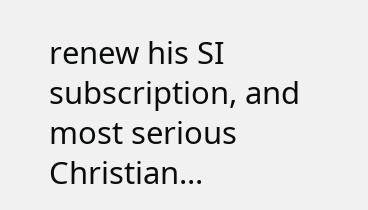renew his SI subscription, and most serious Christian...